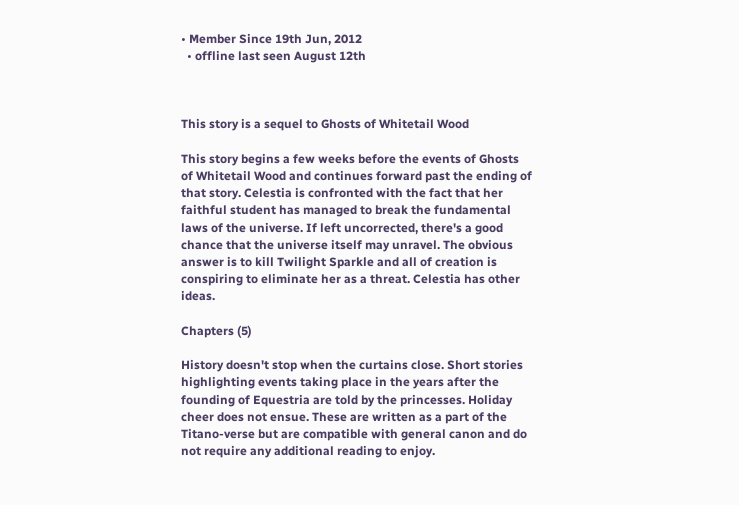• Member Since 19th Jun, 2012
  • offline last seen August 12th



This story is a sequel to Ghosts of Whitetail Wood

This story begins a few weeks before the events of Ghosts of Whitetail Wood and continues forward past the ending of that story. Celestia is confronted with the fact that her faithful student has managed to break the fundamental laws of the universe. If left uncorrected, there's a good chance that the universe itself may unravel. The obvious answer is to kill Twilight Sparkle and all of creation is conspiring to eliminate her as a threat. Celestia has other ideas.

Chapters (5)

History doesn't stop when the curtains close. Short stories highlighting events taking place in the years after the founding of Equestria are told by the princesses. Holiday cheer does not ensue. These are written as a part of the Titano-verse but are compatible with general canon and do not require any additional reading to enjoy.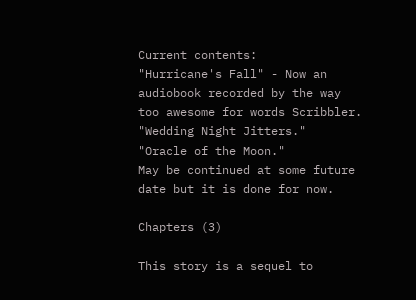Current contents:
"Hurricane's Fall" - Now an audiobook recorded by the way too awesome for words Scribbler.
"Wedding Night Jitters."
"Oracle of the Moon."
May be continued at some future date but it is done for now.

Chapters (3)

This story is a sequel to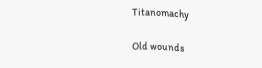Titanomachy

Old wounds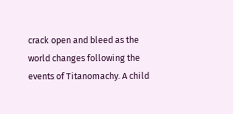crack open and bleed as the world changes following the events of Titanomachy. A child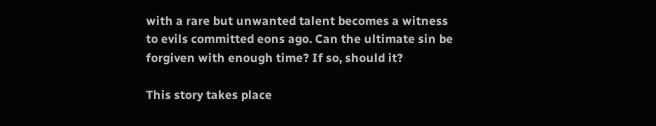with a rare but unwanted talent becomes a witness to evils committed eons ago. Can the ultimate sin be forgiven with enough time? If so, should it?

This story takes place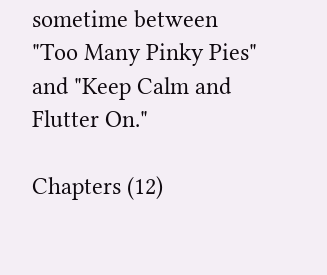sometime between "Too Many Pinky Pies" and "Keep Calm and Flutter On."

Chapters (12)